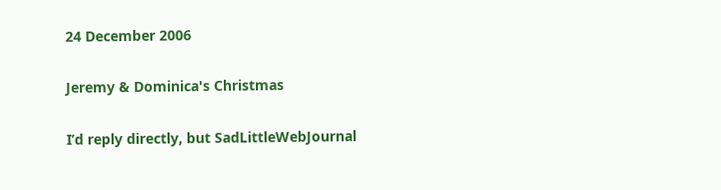24 December 2006

Jeremy & Dominica's Christmas

I’d reply directly, but SadLittleWebJournal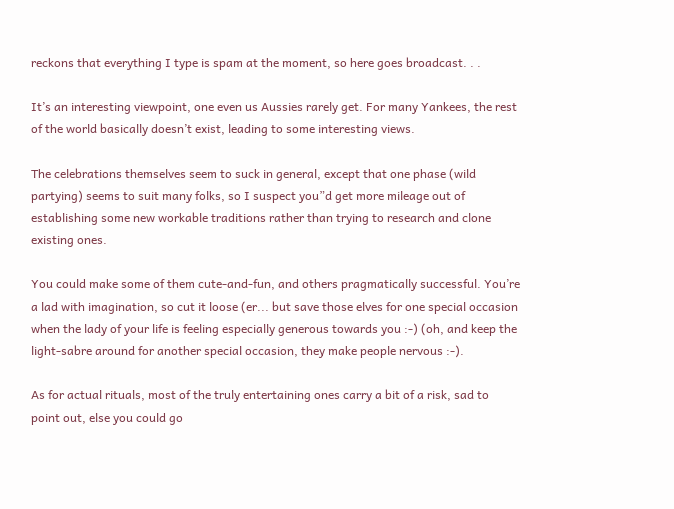reckons that everything I type is spam at the moment, so here goes broadcast. . .

It’s an interesting viewpoint, one even us Aussies rarely get. For many Yankees, the rest of the world basically doesn’t exist, leading to some interesting views.

The celebrations themselves seem to suck in general, except that one phase (wild partying) seems to suit many folks, so I suspect you”d get more mileage out of establishing some new workable traditions rather than trying to research and clone existing ones.

You could make some of them cute-and-fun, and others pragmatically successful. You’re a lad with imagination, so cut it loose (er... but save those elves for one special occasion when the lady of your life is feeling especially generous towards you :-) (oh, and keep the light-sabre around for another special occasion, they make people nervous :-).

As for actual rituals, most of the truly entertaining ones carry a bit of a risk, sad to point out, else you could go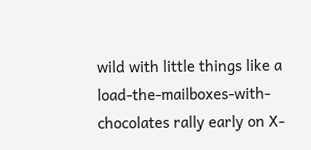wild with little things like a load-the-mailboxes-with-chocolates rally early on X-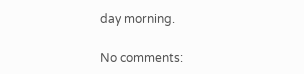day morning.

No comments: